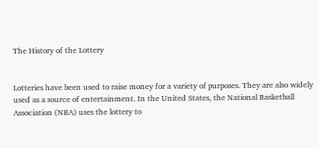The History of the Lottery


Lotteries have been used to raise money for a variety of purposes. They are also widely used as a source of entertainment. In the United States, the National Basketball Association (NBA) uses the lottery to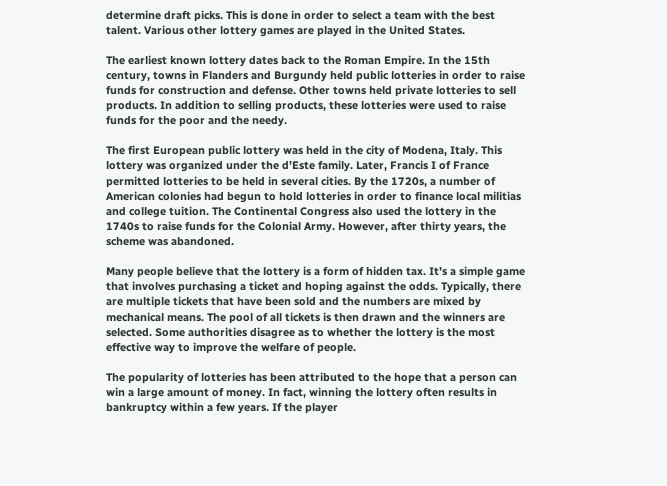determine draft picks. This is done in order to select a team with the best talent. Various other lottery games are played in the United States.

The earliest known lottery dates back to the Roman Empire. In the 15th century, towns in Flanders and Burgundy held public lotteries in order to raise funds for construction and defense. Other towns held private lotteries to sell products. In addition to selling products, these lotteries were used to raise funds for the poor and the needy.

The first European public lottery was held in the city of Modena, Italy. This lottery was organized under the d’Este family. Later, Francis I of France permitted lotteries to be held in several cities. By the 1720s, a number of American colonies had begun to hold lotteries in order to finance local militias and college tuition. The Continental Congress also used the lottery in the 1740s to raise funds for the Colonial Army. However, after thirty years, the scheme was abandoned.

Many people believe that the lottery is a form of hidden tax. It’s a simple game that involves purchasing a ticket and hoping against the odds. Typically, there are multiple tickets that have been sold and the numbers are mixed by mechanical means. The pool of all tickets is then drawn and the winners are selected. Some authorities disagree as to whether the lottery is the most effective way to improve the welfare of people.

The popularity of lotteries has been attributed to the hope that a person can win a large amount of money. In fact, winning the lottery often results in bankruptcy within a few years. If the player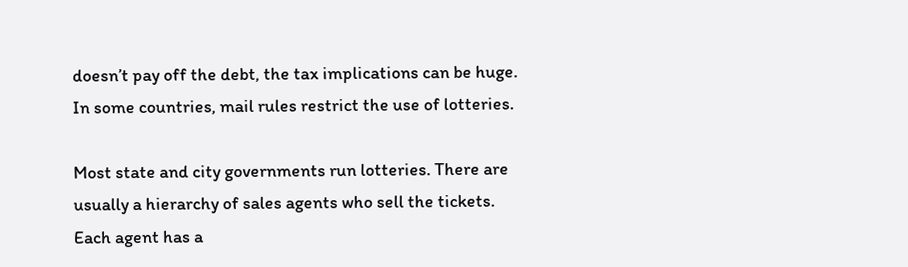doesn’t pay off the debt, the tax implications can be huge. In some countries, mail rules restrict the use of lotteries.

Most state and city governments run lotteries. There are usually a hierarchy of sales agents who sell the tickets. Each agent has a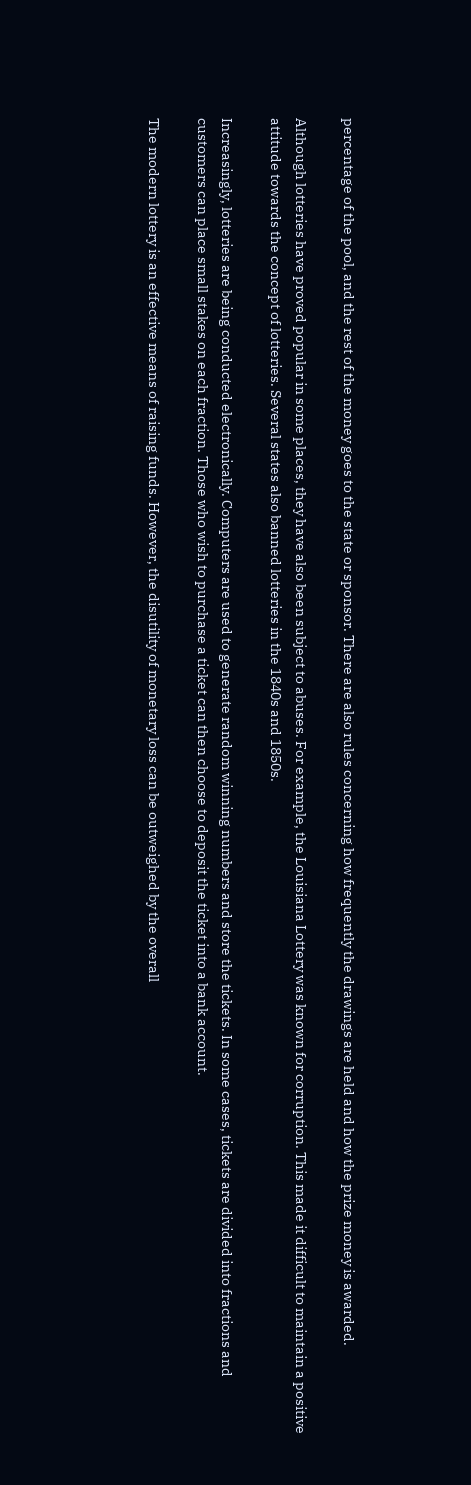percentage of the pool, and the rest of the money goes to the state or sponsor. There are also rules concerning how frequently the drawings are held and how the prize money is awarded.

Although lotteries have proved popular in some places, they have also been subject to abuses. For example, the Louisiana Lottery was known for corruption. This made it difficult to maintain a positive attitude towards the concept of lotteries. Several states also banned lotteries in the 1840s and 1850s.

Increasingly, lotteries are being conducted electronically. Computers are used to generate random winning numbers and store the tickets. In some cases, tickets are divided into fractions and customers can place small stakes on each fraction. Those who wish to purchase a ticket can then choose to deposit the ticket into a bank account.

The modern lottery is an effective means of raising funds. However, the disutility of monetary loss can be outweighed by the overall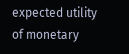expected utility of monetary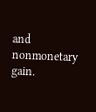and nonmonetary gain.